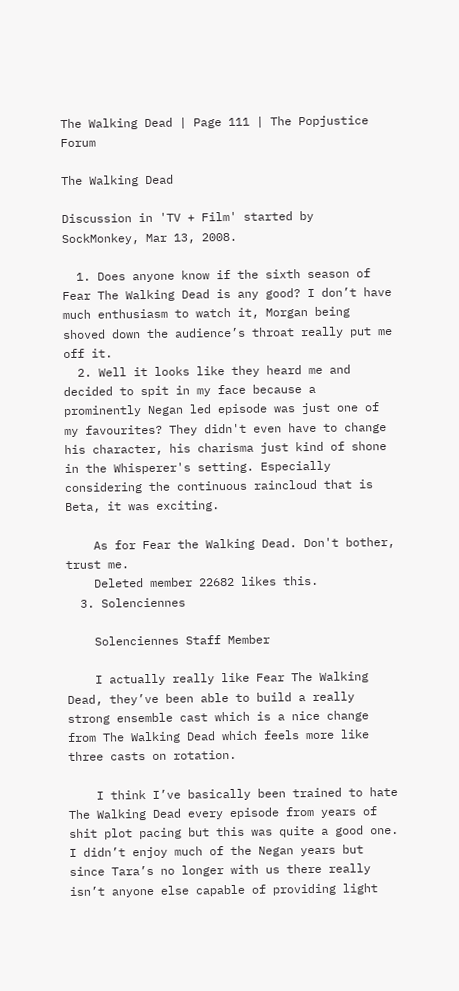The Walking Dead | Page 111 | The Popjustice Forum

The Walking Dead

Discussion in 'TV + Film' started by SockMonkey, Mar 13, 2008.

  1. Does anyone know if the sixth season of Fear The Walking Dead is any good? I don’t have much enthusiasm to watch it, Morgan being shoved down the audience’s throat really put me off it.
  2. Well it looks like they heard me and decided to spit in my face because a prominently Negan led episode was just one of my favourites? They didn't even have to change his character, his charisma just kind of shone in the Whisperer's setting. Especially considering the continuous raincloud that is Beta, it was exciting.

    As for Fear the Walking Dead. Don't bother, trust me.
    Deleted member 22682 likes this.
  3. Solenciennes

    Solenciennes Staff Member

    I actually really like Fear The Walking Dead, they’ve been able to build a really strong ensemble cast which is a nice change from The Walking Dead which feels more like three casts on rotation.

    I think I’ve basically been trained to hate The Walking Dead every episode from years of shit plot pacing but this was quite a good one. I didn’t enjoy much of the Negan years but since Tara’s no longer with us there really isn’t anyone else capable of providing light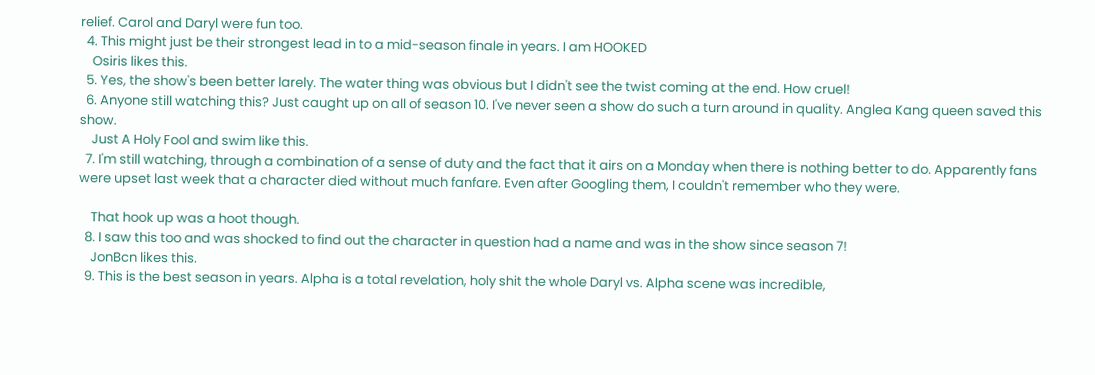relief. Carol and Daryl were fun too.
  4. This might just be their strongest lead in to a mid-season finale in years. I am HOOKED
    Osiris likes this.
  5. Yes, the show's been better larely. The water thing was obvious but I didn't see the twist coming at the end. How cruel!
  6. Anyone still watching this? Just caught up on all of season 10. I've never seen a show do such a turn around in quality. Anglea Kang queen saved this show.
    Just A Holy Fool and swim like this.
  7. I'm still watching, through a combination of a sense of duty and the fact that it airs on a Monday when there is nothing better to do. Apparently fans were upset last week that a character died without much fanfare. Even after Googling them, I couldn't remember who they were.

    That hook up was a hoot though.
  8. I saw this too and was shocked to find out the character in question had a name and was in the show since season 7!
    JonBcn likes this.
  9. This is the best season in years. Alpha is a total revelation, holy shit the whole Daryl vs. Alpha scene was incredible,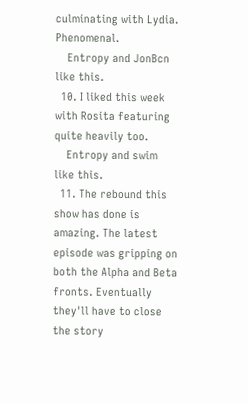culminating with Lydia. Phenomenal.
    Entropy and JonBcn like this.
  10. I liked this week with Rosita featuring quite heavily too.
    Entropy and swim like this.
  11. The rebound this show has done is amazing. The latest episode was gripping on both the Alpha and Beta fronts. Eventually they'll have to close the story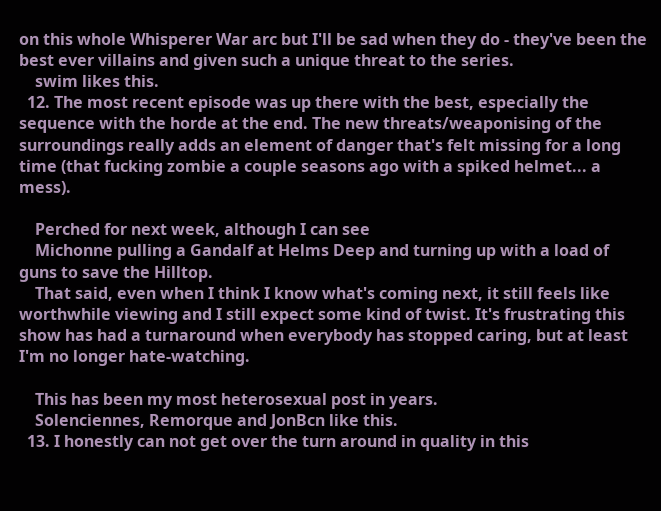on this whole Whisperer War arc but I'll be sad when they do - they've been the best ever villains and given such a unique threat to the series.
    swim likes this.
  12. The most recent episode was up there with the best, especially the sequence with the horde at the end. The new threats/weaponising of the surroundings really adds an element of danger that's felt missing for a long time (that fucking zombie a couple seasons ago with a spiked helmet... a mess).

    Perched for next week, although I can see
    Michonne pulling a Gandalf at Helms Deep and turning up with a load of guns to save the Hilltop.
    That said, even when I think I know what's coming next, it still feels like worthwhile viewing and I still expect some kind of twist. It's frustrating this show has had a turnaround when everybody has stopped caring, but at least I'm no longer hate-watching.

    This has been my most heterosexual post in years.
    Solenciennes, Remorque and JonBcn like this.
  13. I honestly can not get over the turn around in quality in this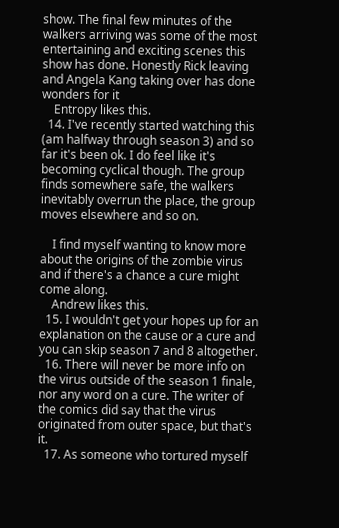show. The final few minutes of the walkers arriving was some of the most entertaining and exciting scenes this show has done. Honestly Rick leaving and Angela Kang taking over has done wonders for it
    Entropy likes this.
  14. I've recently started watching this (am halfway through season 3) and so far it's been ok. I do feel like it's becoming cyclical though. The group finds somewhere safe, the walkers inevitably overrun the place, the group moves elsewhere and so on.

    I find myself wanting to know more about the origins of the zombie virus and if there's a chance a cure might come along.
    Andrew likes this.
  15. I wouldn't get your hopes up for an explanation on the cause or a cure and you can skip season 7 and 8 altogether.
  16. There will never be more info on the virus outside of the season 1 finale, nor any word on a cure. The writer of the comics did say that the virus originated from outer space, but that's it.
  17. As someone who tortured myself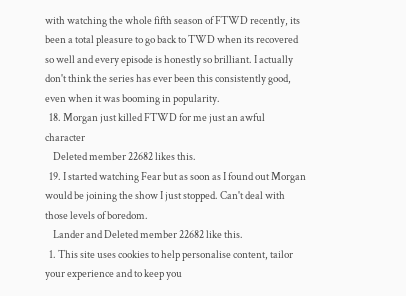with watching the whole fifth season of FTWD recently, its been a total pleasure to go back to TWD when its recovered so well and every episode is honestly so brilliant. I actually don't think the series has ever been this consistently good, even when it was booming in popularity.
  18. Morgan just killed FTWD for me just an awful character
    Deleted member 22682 likes this.
  19. I started watching Fear but as soon as I found out Morgan would be joining the show I just stopped. Can't deal with those levels of boredom.
    Lander and Deleted member 22682 like this.
  1. This site uses cookies to help personalise content, tailor your experience and to keep you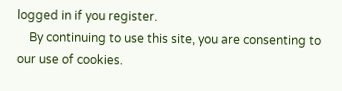logged in if you register.
    By continuing to use this site, you are consenting to our use of cookies.